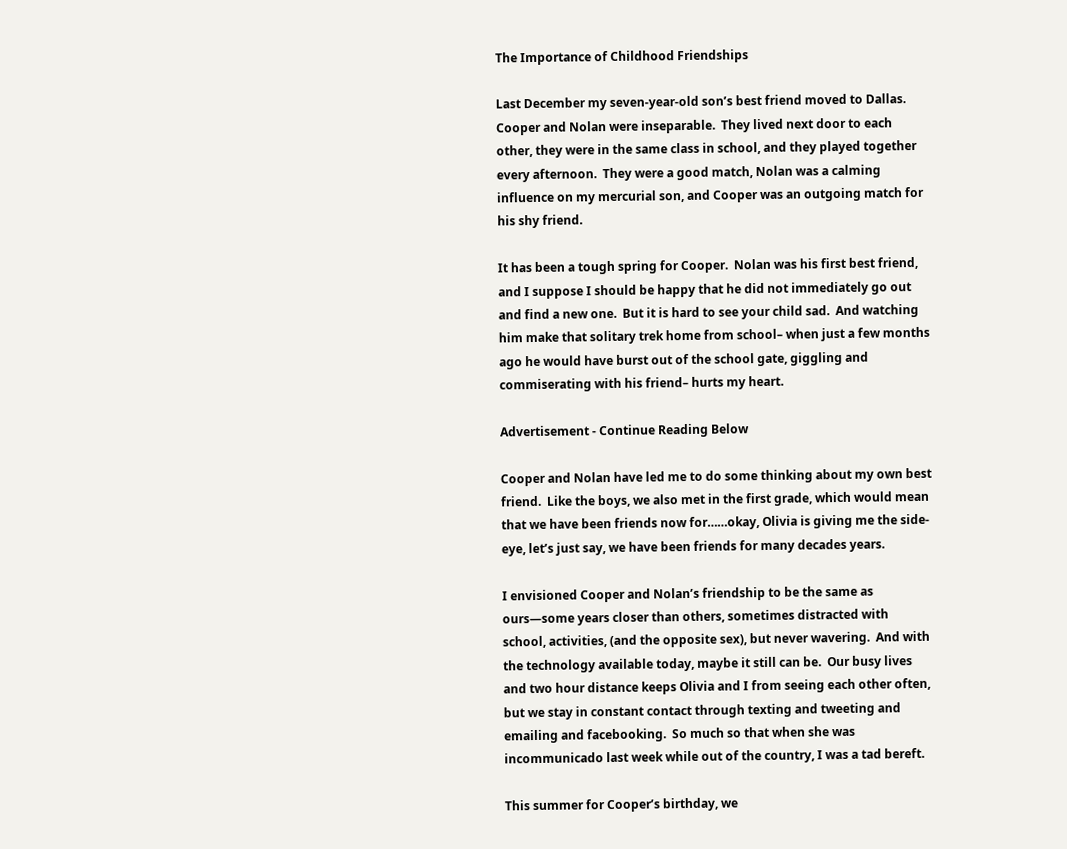The Importance of Childhood Friendships

Last December my seven-year-old son’s best friend moved to Dallas.  Cooper and Nolan were inseparable.  They lived next door to each other, they were in the same class in school, and they played together every afternoon.  They were a good match, Nolan was a calming influence on my mercurial son, and Cooper was an outgoing match for his shy friend.

It has been a tough spring for Cooper.  Nolan was his first best friend, and I suppose I should be happy that he did not immediately go out and find a new one.  But it is hard to see your child sad.  And watching him make that solitary trek home from school– when just a few months ago he would have burst out of the school gate, giggling and commiserating with his friend– hurts my heart.

Advertisement - Continue Reading Below

Cooper and Nolan have led me to do some thinking about my own best friend.  Like the boys, we also met in the first grade, which would mean that we have been friends now for……okay, Olivia is giving me the side-eye, let’s just say, we have been friends for many decades years.

I envisioned Cooper and Nolan’s friendship to be the same as ours—some years closer than others, sometimes distracted with school, activities, (and the opposite sex), but never wavering.  And with the technology available today, maybe it still can be.  Our busy lives and two hour distance keeps Olivia and I from seeing each other often, but we stay in constant contact through texting and tweeting and emailing and facebooking.  So much so that when she was incommunicado last week while out of the country, I was a tad bereft.

This summer for Cooper’s birthday, we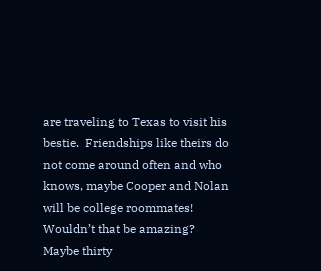are traveling to Texas to visit his bestie.  Friendships like theirs do not come around often and who knows, maybe Cooper and Nolan will be college roommates!  Wouldn’t that be amazing?  Maybe thirty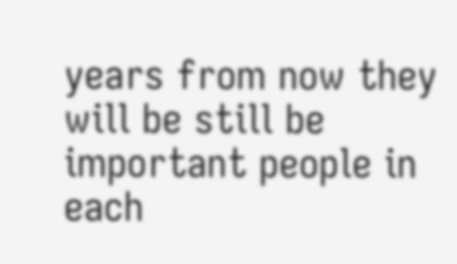years from now they will be still be important people in each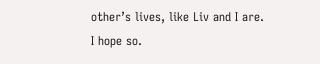other’s lives, like Liv and I are.  I hope so.